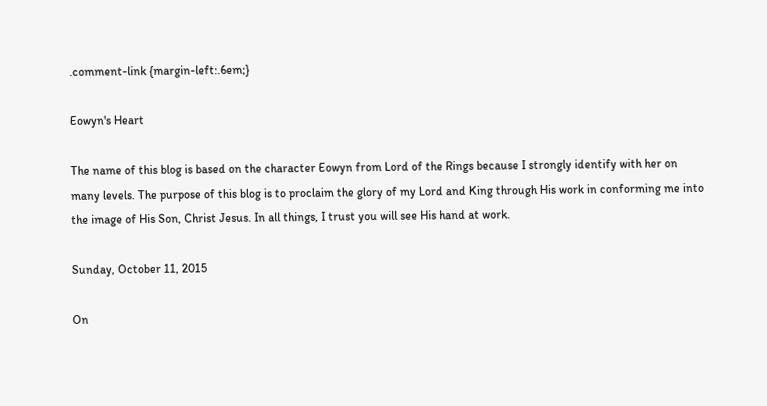.comment-link {margin-left:.6em;}

Eowyn's Heart

The name of this blog is based on the character Eowyn from Lord of the Rings because I strongly identify with her on many levels. The purpose of this blog is to proclaim the glory of my Lord and King through His work in conforming me into the image of His Son, Christ Jesus. In all things, I trust you will see His hand at work.

Sunday, October 11, 2015

On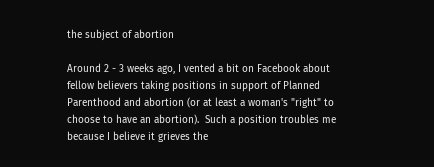the subject of abortion

Around 2 - 3 weeks ago, I vented a bit on Facebook about fellow believers taking positions in support of Planned Parenthood and abortion (or at least a woman's "right" to choose to have an abortion).  Such a position troubles me because I believe it grieves the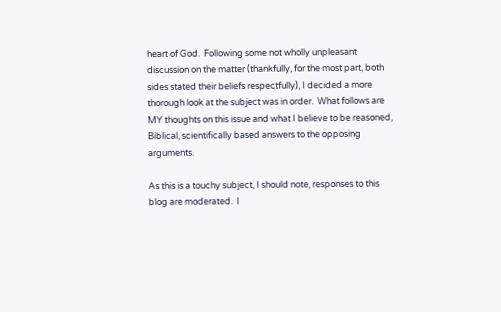heart of God.  Following some not wholly unpleasant discussion on the matter (thankfully, for the most part, both sides stated their beliefs respectfully), I decided a more thorough look at the subject was in order.  What follows are MY thoughts on this issue and what I believe to be reasoned, Biblical, scientifically based answers to the opposing arguments.

As this is a touchy subject, I should note, responses to this blog are moderated.  I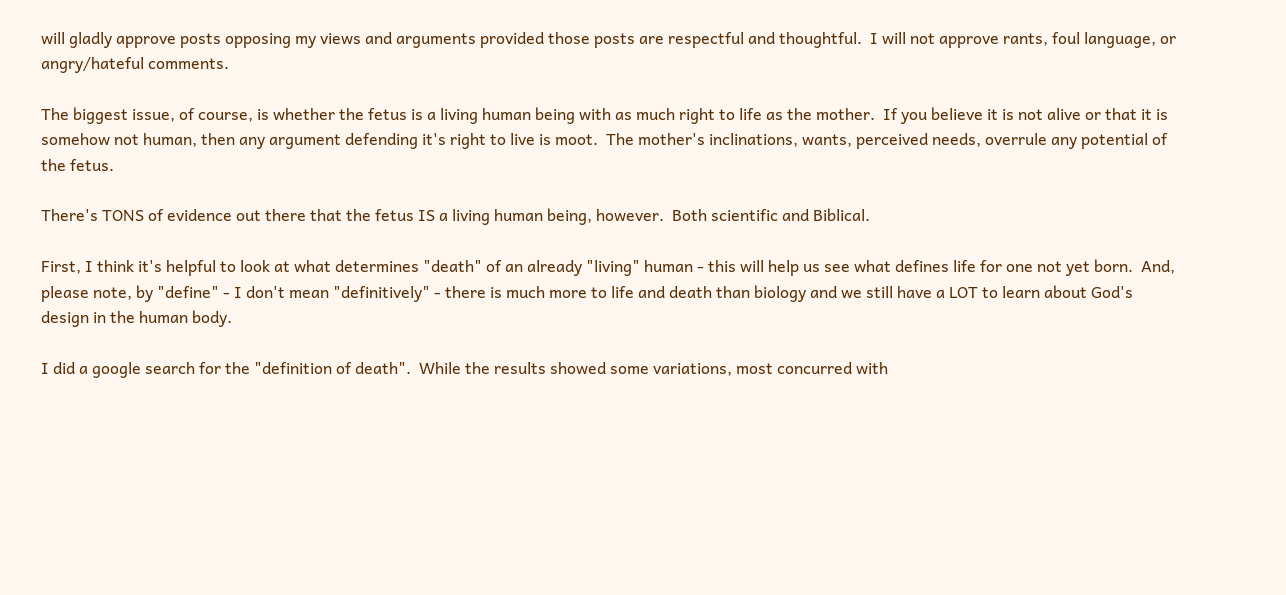will gladly approve posts opposing my views and arguments provided those posts are respectful and thoughtful.  I will not approve rants, foul language, or angry/hateful comments.

The biggest issue, of course, is whether the fetus is a living human being with as much right to life as the mother.  If you believe it is not alive or that it is somehow not human, then any argument defending it's right to live is moot.  The mother's inclinations, wants, perceived needs, overrule any potential of the fetus.

There's TONS of evidence out there that the fetus IS a living human being, however.  Both scientific and Biblical.

First, I think it's helpful to look at what determines "death" of an already "living" human - this will help us see what defines life for one not yet born.  And, please note, by "define" - I don't mean "definitively" - there is much more to life and death than biology and we still have a LOT to learn about God's design in the human body.

I did a google search for the "definition of death".  While the results showed some variations, most concurred with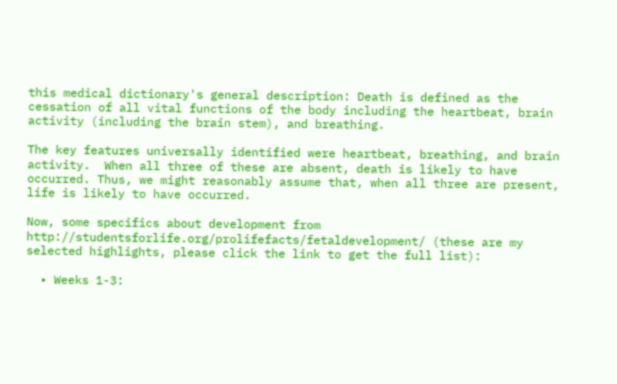this medical dictionary's general description: Death is defined as the cessation of all vital functions of the body including the heartbeat, brain activity (including the brain stem), and breathing.

The key features universally identified were heartbeat, breathing, and brain activity.  When all three of these are absent, death is likely to have occurred. Thus, we might reasonably assume that, when all three are present, life is likely to have occurred.

Now, some specifics about development from http://studentsforlife.org/prolifefacts/fetaldevelopment/ (these are my selected highlights, please click the link to get the full list):

  • Weeks 1-3: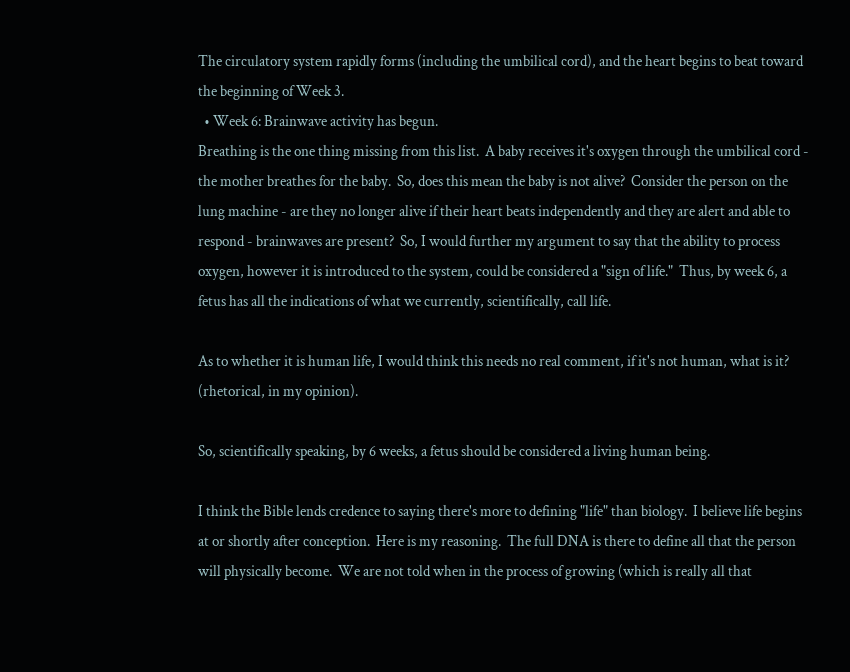The circulatory system rapidly forms (including the umbilical cord), and the heart begins to beat toward the beginning of Week 3.
  • Week 6: Brainwave activity has begun.
Breathing is the one thing missing from this list.  A baby receives it's oxygen through the umbilical cord - the mother breathes for the baby.  So, does this mean the baby is not alive?  Consider the person on the lung machine - are they no longer alive if their heart beats independently and they are alert and able to respond - brainwaves are present?  So, I would further my argument to say that the ability to process oxygen, however it is introduced to the system, could be considered a "sign of life."  Thus, by week 6, a fetus has all the indications of what we currently, scientifically, call life.

As to whether it is human life, I would think this needs no real comment, if it's not human, what is it? (rhetorical, in my opinion).

So, scientifically speaking, by 6 weeks, a fetus should be considered a living human being.

I think the Bible lends credence to saying there's more to defining "life" than biology.  I believe life begins at or shortly after conception.  Here is my reasoning.  The full DNA is there to define all that the person will physically become.  We are not told when in the process of growing (which is really all that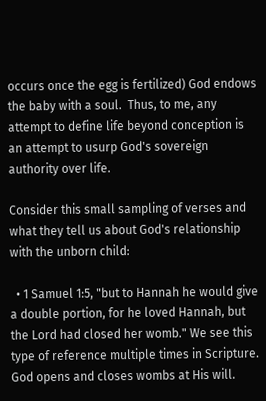occurs once the egg is fertilized) God endows the baby with a soul.  Thus, to me, any attempt to define life beyond conception is an attempt to usurp God's sovereign authority over life.

Consider this small sampling of verses and what they tell us about God's relationship with the unborn child:

  • 1 Samuel 1:5, "but to Hannah he would give a double portion, for he loved Hannah, but the Lord had closed her womb." We see this type of reference multiple times in Scripture.  God opens and closes wombs at His will.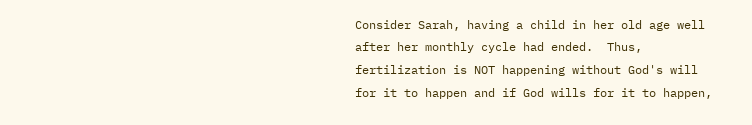Consider Sarah, having a child in her old age well after her monthly cycle had ended.  Thus, fertilization is NOT happening without God's will for it to happen and if God wills for it to happen,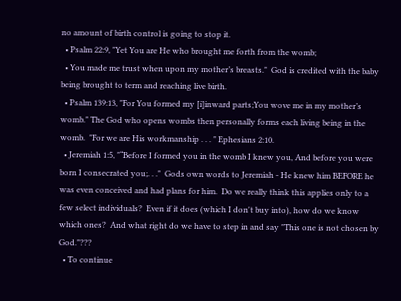no amount of birth control is going to stop it.
  • Psalm 22:9, "Yet You are He who brought me forth from the womb;
  • You made me trust when upon my mother’s breasts."  God is credited with the baby being brought to term and reaching live birth.
  • Psalm 139:13, "For You formed my [i]inward parts;You wove me in my mother’s womb." The God who opens wombs then personally forms each living being in the womb.  "For we are His workmanship . . . " Ephesians 2:10.
  • Jeremiah 1:5, "“Before I formed you in the womb I knew you, And before you were born I consecrated you;. . ."  Gods own words to Jeremiah - He knew him BEFORE he was even conceived and had plans for him.  Do we really think this applies only to a few select individuals?  Even if it does (which I don't buy into), how do we know which ones?  And what right do we have to step in and say "This one is not chosen by God."???
  • To continue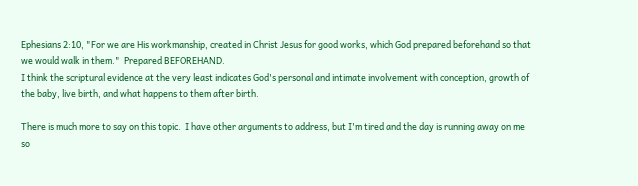Ephesians 2:10, "For we are His workmanship, created in Christ Jesus for good works, which God prepared beforehand so that we would walk in them."  Prepared BEFOREHAND.
I think the scriptural evidence at the very least indicates God's personal and intimate involvement with conception, growth of the baby, live birth, and what happens to them after birth.

There is much more to say on this topic.  I have other arguments to address, but I'm tired and the day is running away on me so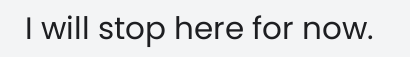I will stop here for now.